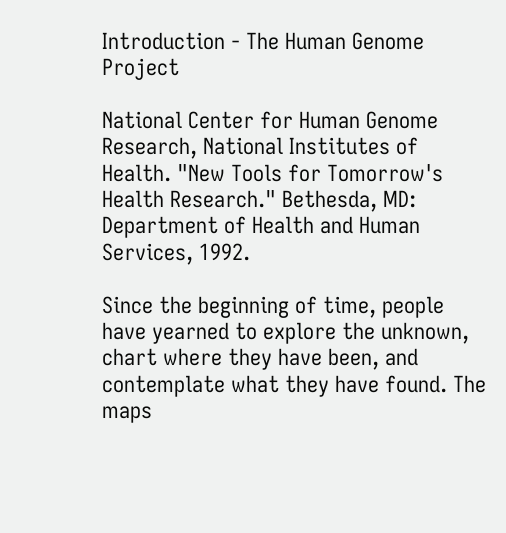Introduction - The Human Genome Project

National Center for Human Genome Research, National Institutes of Health. "New Tools for Tomorrow's Health Research." Bethesda, MD: Department of Health and Human Services, 1992.

Since the beginning of time, people have yearned to explore the unknown, chart where they have been, and contemplate what they have found. The maps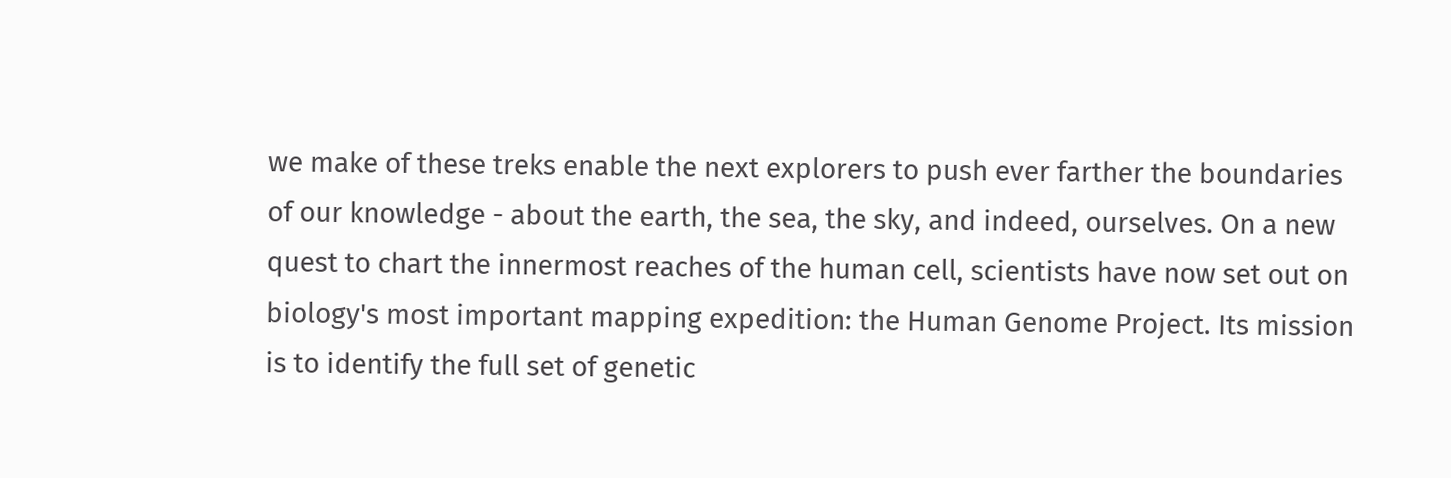we make of these treks enable the next explorers to push ever farther the boundaries of our knowledge - about the earth, the sea, the sky, and indeed, ourselves. On a new quest to chart the innermost reaches of the human cell, scientists have now set out on biology's most important mapping expedition: the Human Genome Project. Its mission is to identify the full set of genetic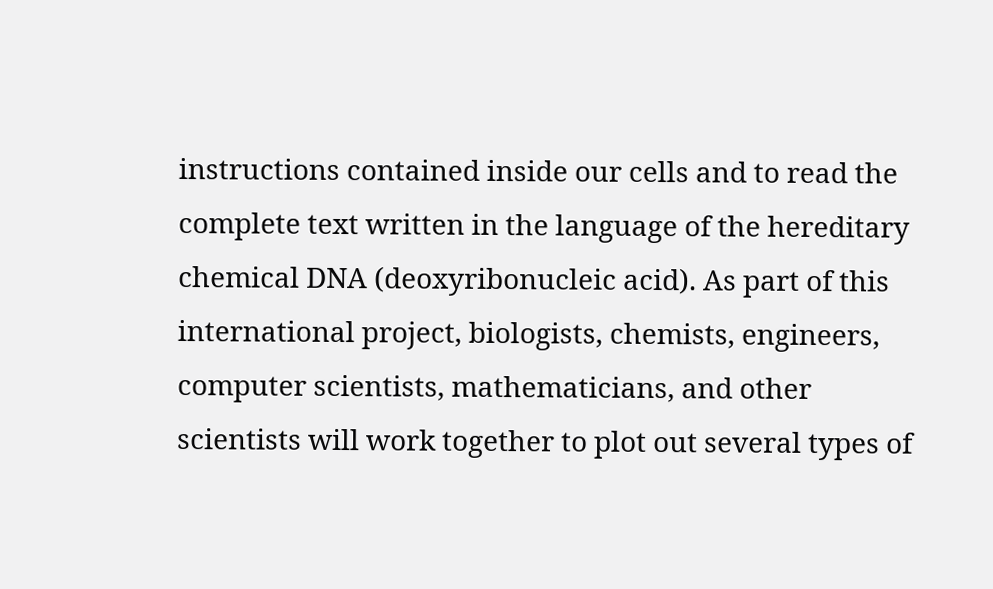instructions contained inside our cells and to read the complete text written in the language of the hereditary chemical DNA (deoxyribonucleic acid). As part of this international project, biologists, chemists, engineers, computer scientists, mathematicians, and other scientists will work together to plot out several types of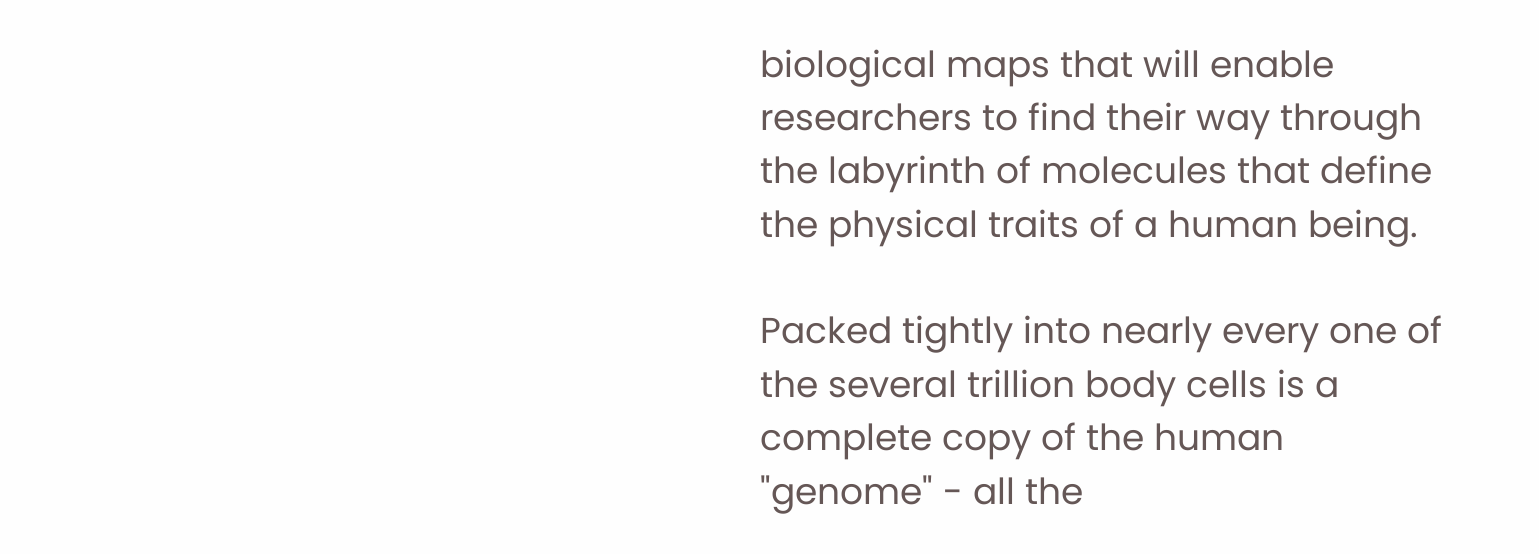biological maps that will enable researchers to find their way through the labyrinth of molecules that define the physical traits of a human being.

Packed tightly into nearly every one of the several trillion body cells is a complete copy of the human "genome" - all the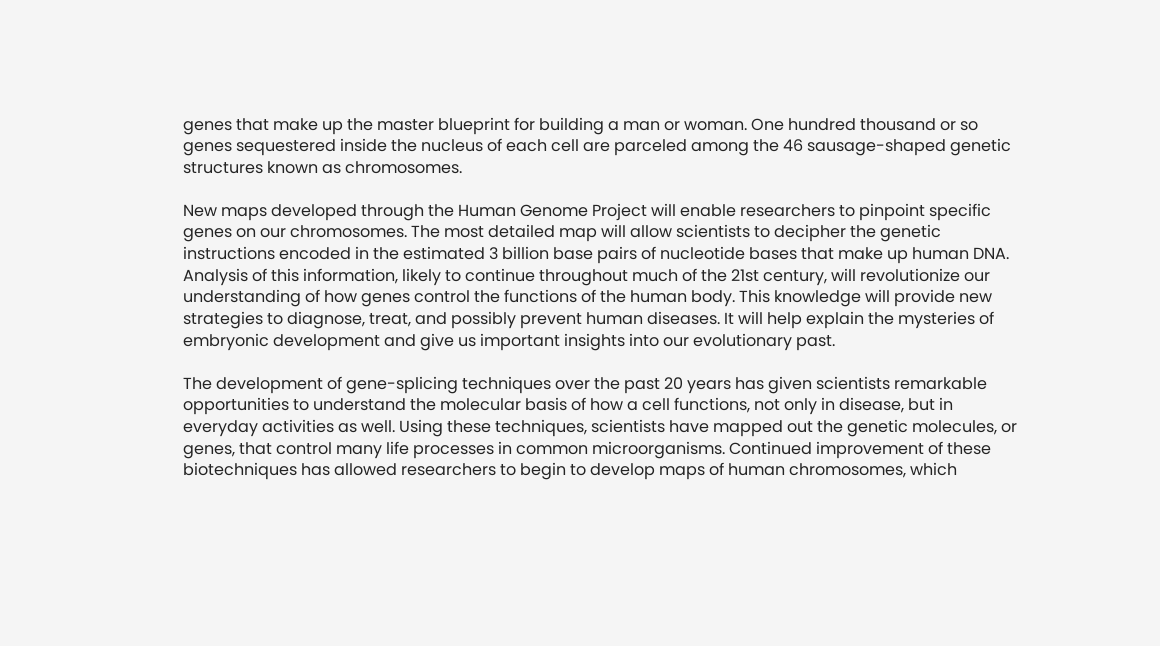genes that make up the master blueprint for building a man or woman. One hundred thousand or so genes sequestered inside the nucleus of each cell are parceled among the 46 sausage-shaped genetic structures known as chromosomes.

New maps developed through the Human Genome Project will enable researchers to pinpoint specific genes on our chromosomes. The most detailed map will allow scientists to decipher the genetic instructions encoded in the estimated 3 billion base pairs of nucleotide bases that make up human DNA. Analysis of this information, likely to continue throughout much of the 21st century, will revolutionize our understanding of how genes control the functions of the human body. This knowledge will provide new strategies to diagnose, treat, and possibly prevent human diseases. It will help explain the mysteries of embryonic development and give us important insights into our evolutionary past.

The development of gene-splicing techniques over the past 20 years has given scientists remarkable opportunities to understand the molecular basis of how a cell functions, not only in disease, but in everyday activities as well. Using these techniques, scientists have mapped out the genetic molecules, or genes, that control many life processes in common microorganisms. Continued improvement of these biotechniques has allowed researchers to begin to develop maps of human chromosomes, which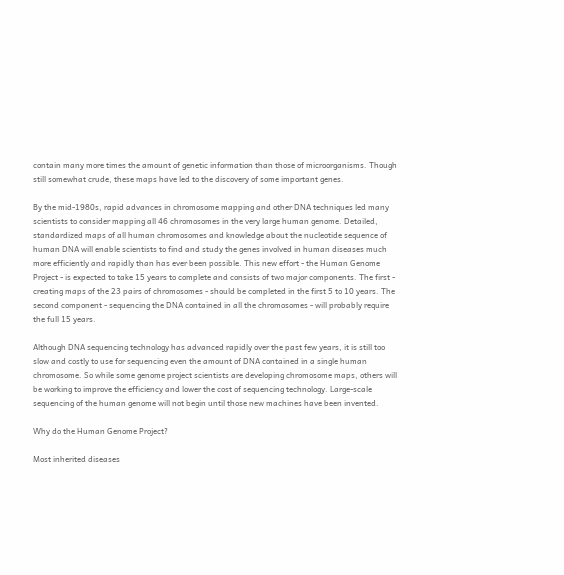contain many more times the amount of genetic information than those of microorganisms. Though still somewhat crude, these maps have led to the discovery of some important genes.

By the mid-1980s, rapid advances in chromosome mapping and other DNA techniques led many scientists to consider mapping all 46 chromosomes in the very large human genome. Detailed, standardized maps of all human chromosomes and knowledge about the nucleotide sequence of human DNA will enable scientists to find and study the genes involved in human diseases much more efficiently and rapidly than has ever been possible. This new effort - the Human Genome Project - is expected to take 15 years to complete and consists of two major components. The first - creating maps of the 23 pairs of chromosomes - should be completed in the first 5 to 10 years. The second component - sequencing the DNA contained in all the chromosomes - will probably require the full 15 years.

Although DNA sequencing technology has advanced rapidly over the past few years, it is still too slow and costly to use for sequencing even the amount of DNA contained in a single human chromosome. So while some genome project scientists are developing chromosome maps, others will be working to improve the efficiency and lower the cost of sequencing technology. Large-scale sequencing of the human genome will not begin until those new machines have been invented.

Why do the Human Genome Project?

Most inherited diseases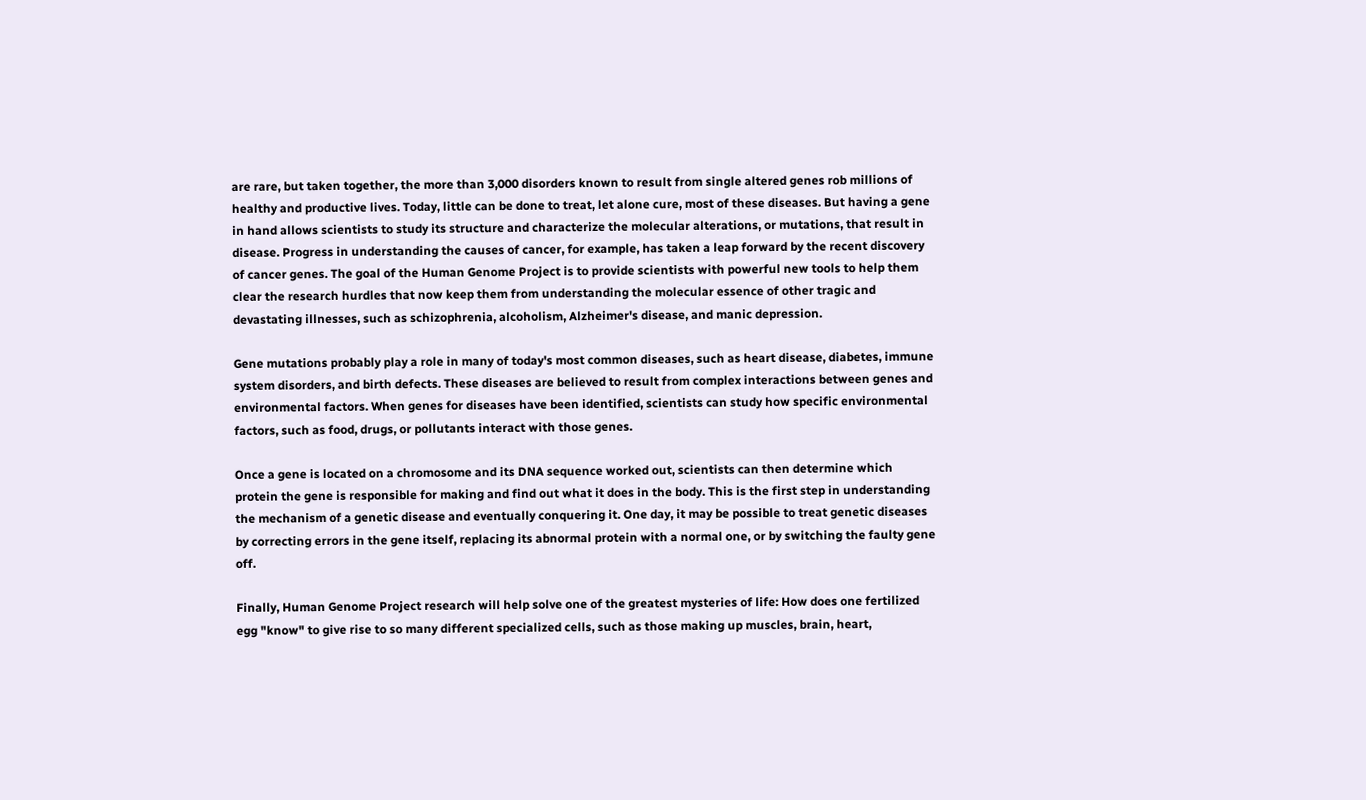are rare, but taken together, the more than 3,000 disorders known to result from single altered genes rob millions of healthy and productive lives. Today, little can be done to treat, let alone cure, most of these diseases. But having a gene in hand allows scientists to study its structure and characterize the molecular alterations, or mutations, that result in disease. Progress in understanding the causes of cancer, for example, has taken a leap forward by the recent discovery of cancer genes. The goal of the Human Genome Project is to provide scientists with powerful new tools to help them clear the research hurdles that now keep them from understanding the molecular essence of other tragic and devastating illnesses, such as schizophrenia, alcoholism, Alzheimer's disease, and manic depression.

Gene mutations probably play a role in many of today's most common diseases, such as heart disease, diabetes, immune system disorders, and birth defects. These diseases are believed to result from complex interactions between genes and environmental factors. When genes for diseases have been identified, scientists can study how specific environmental factors, such as food, drugs, or pollutants interact with those genes.

Once a gene is located on a chromosome and its DNA sequence worked out, scientists can then determine which protein the gene is responsible for making and find out what it does in the body. This is the first step in understanding the mechanism of a genetic disease and eventually conquering it. One day, it may be possible to treat genetic diseases by correcting errors in the gene itself, replacing its abnormal protein with a normal one, or by switching the faulty gene off.

Finally, Human Genome Project research will help solve one of the greatest mysteries of life: How does one fertilized egg "know" to give rise to so many different specialized cells, such as those making up muscles, brain, heart,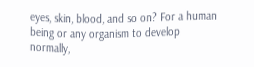eyes, skin, blood, and so on? For a human being or any organism to develop normally,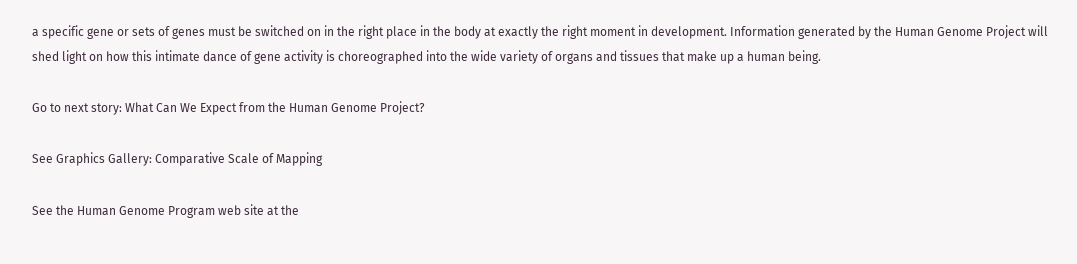a specific gene or sets of genes must be switched on in the right place in the body at exactly the right moment in development. Information generated by the Human Genome Project will shed light on how this intimate dance of gene activity is choreographed into the wide variety of organs and tissues that make up a human being.

Go to next story: What Can We Expect from the Human Genome Project?

See Graphics Gallery: Comparative Scale of Mapping

See the Human Genome Program web site at the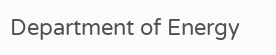Department of Energy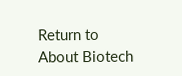Return to About Biotech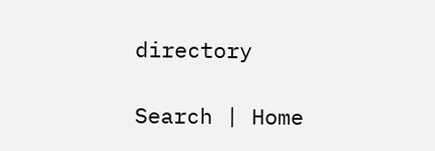directory

Search | Home